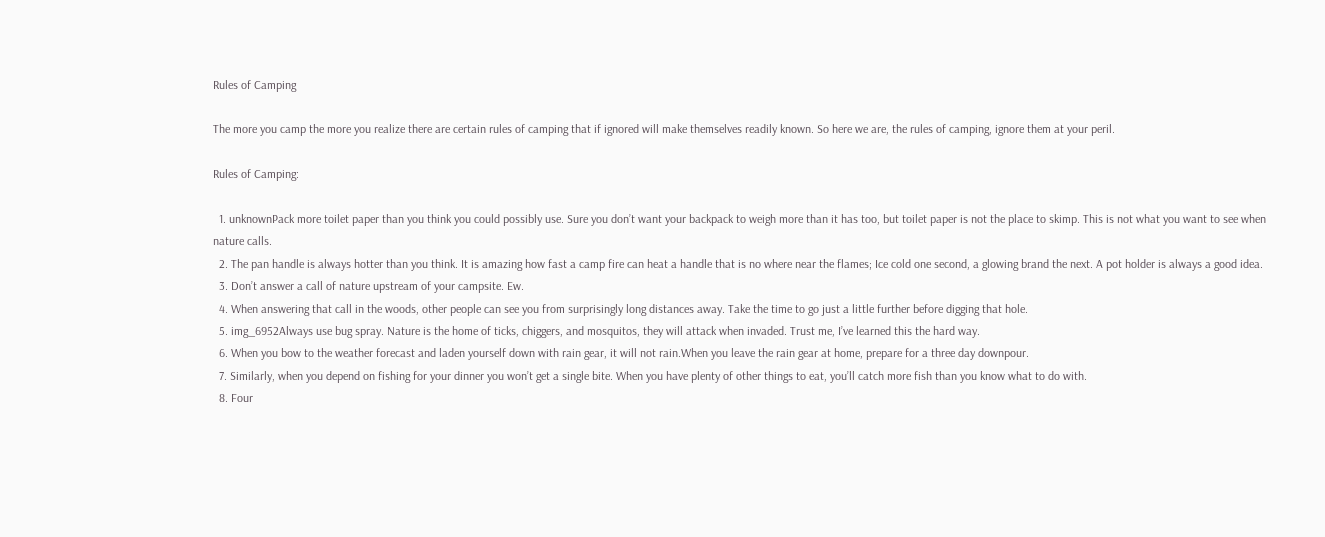Rules of Camping

The more you camp the more you realize there are certain rules of camping that if ignored will make themselves readily known. So here we are, the rules of camping, ignore them at your peril.

Rules of Camping:

  1. unknownPack more toilet paper than you think you could possibly use. Sure you don’t want your backpack to weigh more than it has too, but toilet paper is not the place to skimp. This is not what you want to see when nature calls.
  2. The pan handle is always hotter than you think. It is amazing how fast a camp fire can heat a handle that is no where near the flames; Ice cold one second, a glowing brand the next. A pot holder is always a good idea.
  3. Don’t answer a call of nature upstream of your campsite. Ew.
  4. When answering that call in the woods, other people can see you from surprisingly long distances away. Take the time to go just a little further before digging that hole.
  5. img_6952Always use bug spray. Nature is the home of ticks, chiggers, and mosquitos, they will attack when invaded. Trust me, I’ve learned this the hard way.
  6. When you bow to the weather forecast and laden yourself down with rain gear, it will not rain.When you leave the rain gear at home, prepare for a three day downpour.
  7. Similarly, when you depend on fishing for your dinner you won’t get a single bite. When you have plenty of other things to eat, you’ll catch more fish than you know what to do with.
  8. Four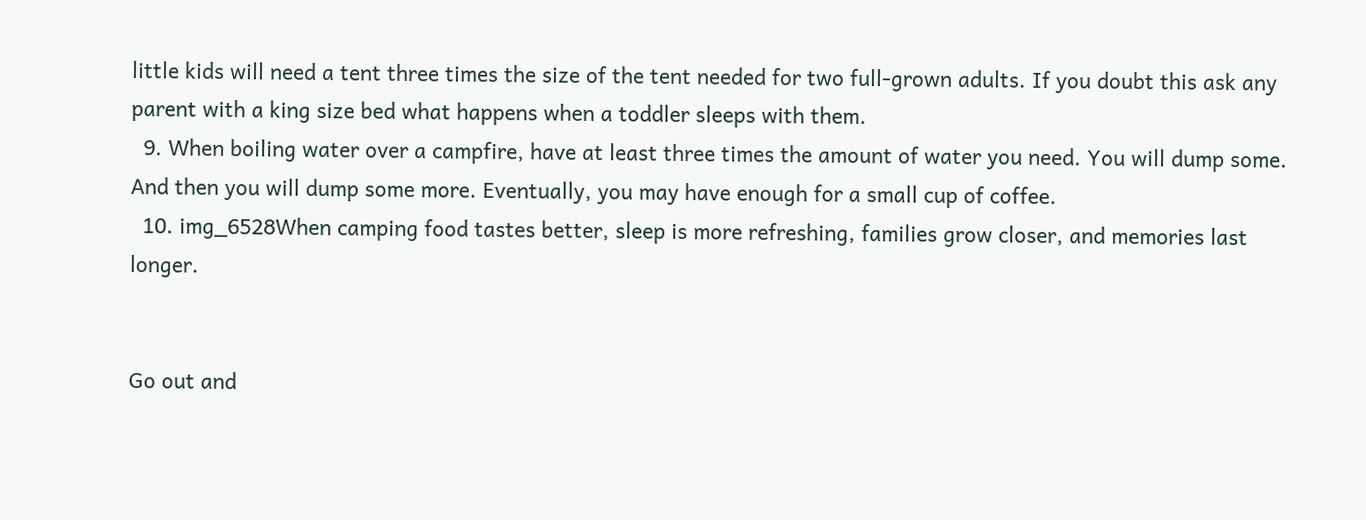little kids will need a tent three times the size of the tent needed for two full-grown adults. If you doubt this ask any parent with a king size bed what happens when a toddler sleeps with them.
  9. When boiling water over a campfire, have at least three times the amount of water you need. You will dump some. And then you will dump some more. Eventually, you may have enough for a small cup of coffee.
  10. img_6528When camping food tastes better, sleep is more refreshing, families grow closer, and memories last longer.


Go out and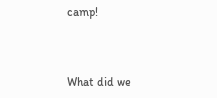camp!



What did we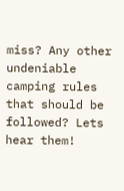miss? Any other undeniable camping rules that should be followed? Lets hear them!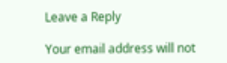Leave a Reply

Your email address will not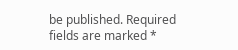be published. Required fields are marked *